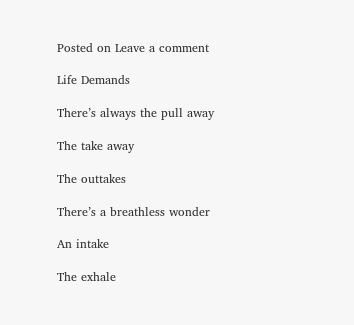Posted on Leave a comment

Life Demands

There’s always the pull away

The take away

The outtakes

There’s a breathless wonder

An intake

The exhale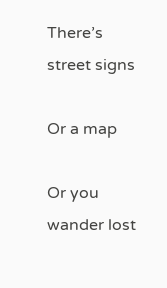There’s street signs

Or a map

Or you wander lost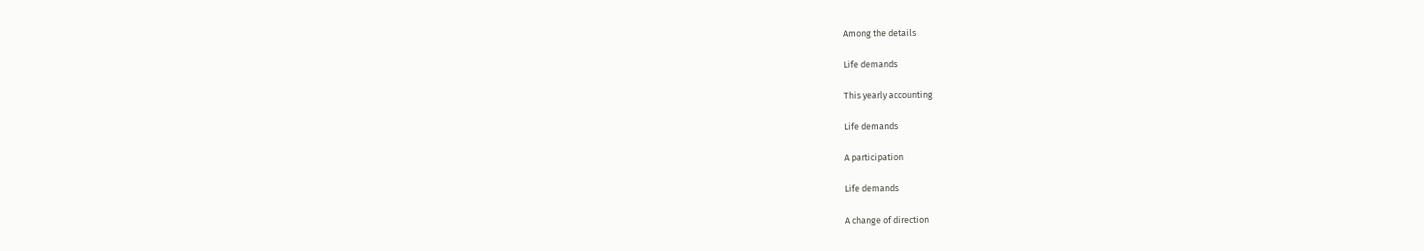Among the details

Life demands

This yearly accounting

Life demands

A participation

Life demands

A change of direction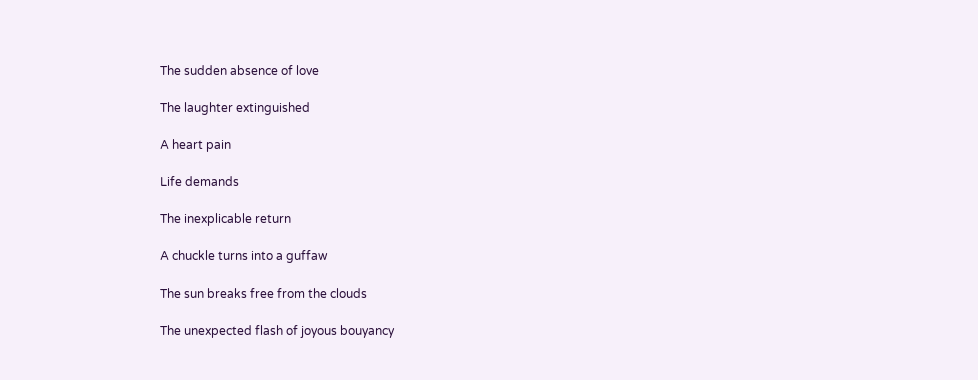The sudden absence of love

The laughter extinguished

A heart pain

Life demands

The inexplicable return

A chuckle turns into a guffaw

The sun breaks free from the clouds

The unexpected flash of joyous bouyancy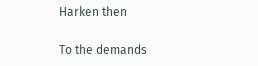Harken then

To the demands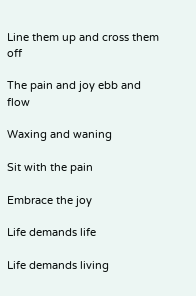Line them up and cross them off

The pain and joy ebb and flow

Waxing and waning

Sit with the pain

Embrace the joy

Life demands life

Life demands living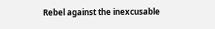Rebel against the inexcusable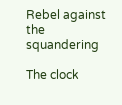Rebel against the squandering

The clock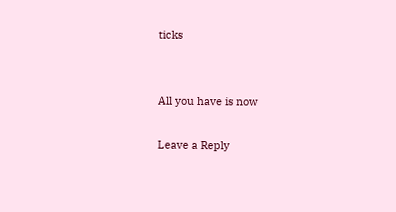ticks


All you have is now

Leave a Reply